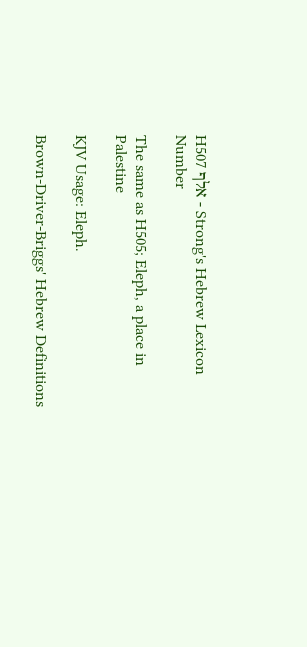H507 אלף - Strong's Hebrew Lexicon Number

The same as H505; Eleph, a place in Palestine

KJV Usage: Eleph.

Brown-Driver-Briggs' Hebrew Definitions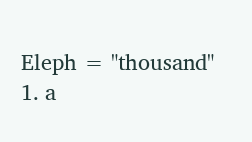Eleph = "thousand"
1. a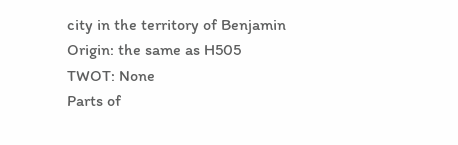city in the territory of Benjamin
Origin: the same as H505
TWOT: None
Parts of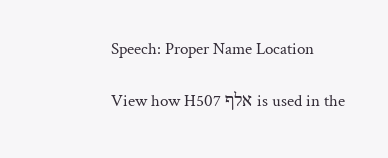Speech: Proper Name Location

View how H507 אלף is used in the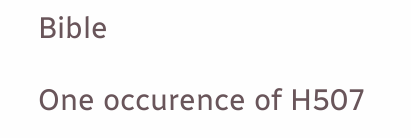Bible

One occurence of H507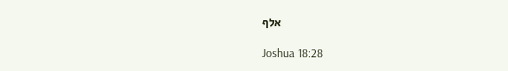אלף

Joshua 18:28